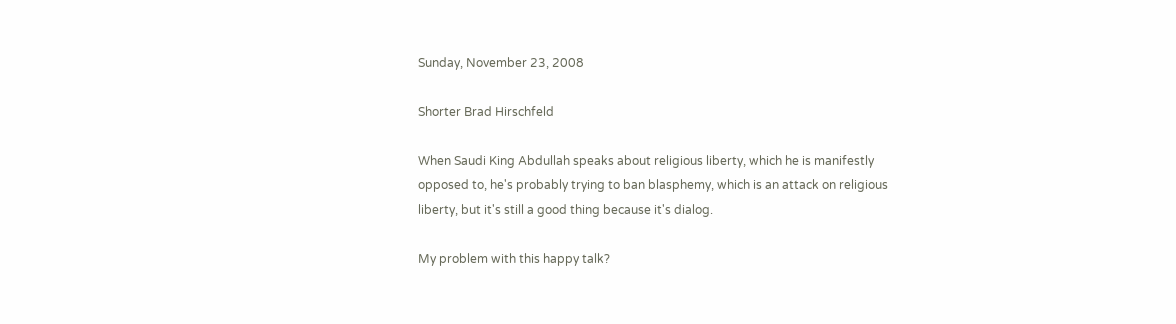Sunday, November 23, 2008

Shorter Brad Hirschfeld

When Saudi King Abdullah speaks about religious liberty, which he is manifestly opposed to, he's probably trying to ban blasphemy, which is an attack on religious liberty, but it's still a good thing because it's dialog.

My problem with this happy talk?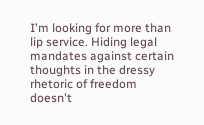I'm looking for more than lip service. Hiding legal mandates against certain thoughts in the dressy rhetoric of freedom doesn't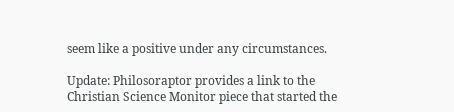seem like a positive under any circumstances.

Update: Philosoraptor provides a link to the Christian Science Monitor piece that started the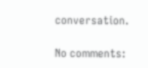conversation.

No comments: